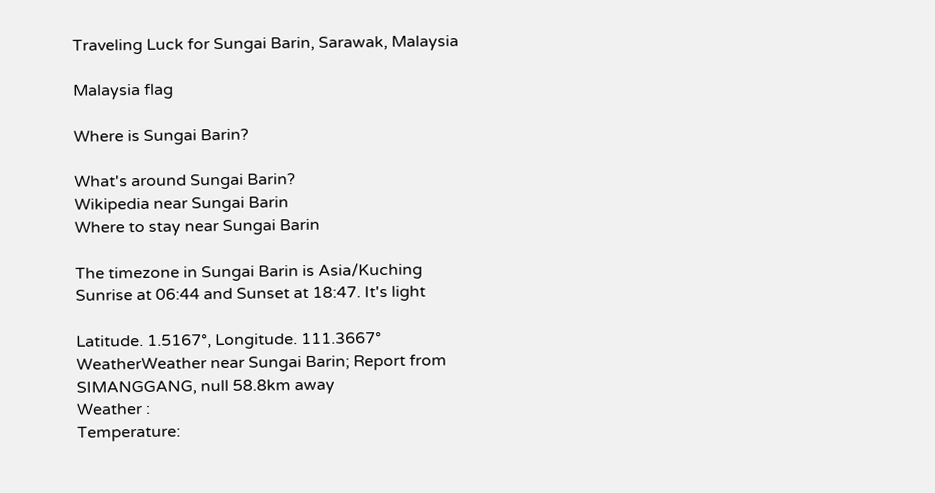Traveling Luck for Sungai Barin, Sarawak, Malaysia

Malaysia flag

Where is Sungai Barin?

What's around Sungai Barin?
Wikipedia near Sungai Barin
Where to stay near Sungai Barin

The timezone in Sungai Barin is Asia/Kuching
Sunrise at 06:44 and Sunset at 18:47. It's light

Latitude. 1.5167°, Longitude. 111.3667°
WeatherWeather near Sungai Barin; Report from SIMANGGANG, null 58.8km away
Weather :
Temperature: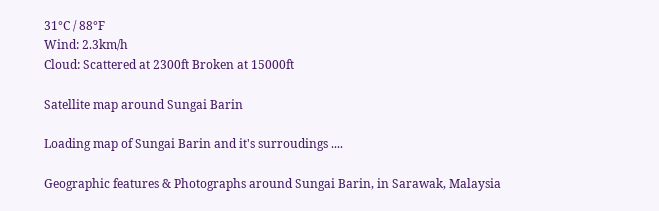31°C / 88°F
Wind: 2.3km/h
Cloud: Scattered at 2300ft Broken at 15000ft

Satellite map around Sungai Barin

Loading map of Sungai Barin and it's surroudings ....

Geographic features & Photographs around Sungai Barin, in Sarawak, Malaysia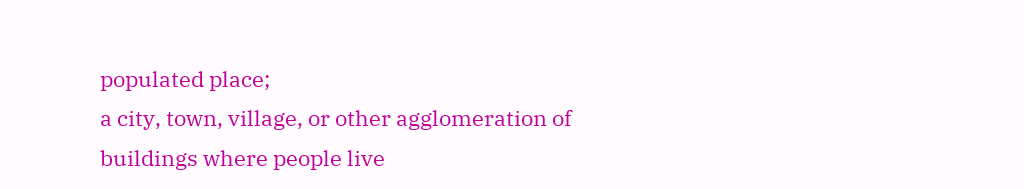populated place;
a city, town, village, or other agglomeration of buildings where people live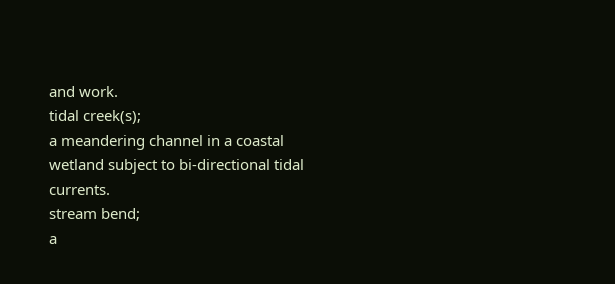and work.
tidal creek(s);
a meandering channel in a coastal wetland subject to bi-directional tidal currents.
stream bend;
a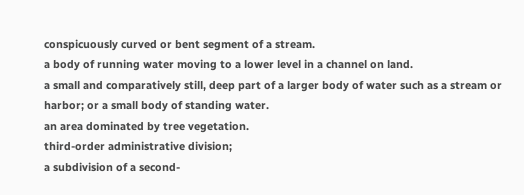conspicuously curved or bent segment of a stream.
a body of running water moving to a lower level in a channel on land.
a small and comparatively still, deep part of a larger body of water such as a stream or harbor; or a small body of standing water.
an area dominated by tree vegetation.
third-order administrative division;
a subdivision of a second-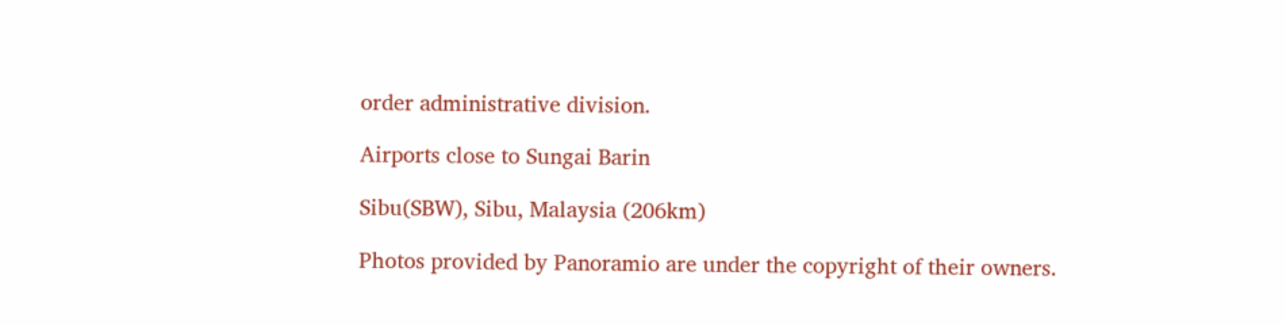order administrative division.

Airports close to Sungai Barin

Sibu(SBW), Sibu, Malaysia (206km)

Photos provided by Panoramio are under the copyright of their owners.